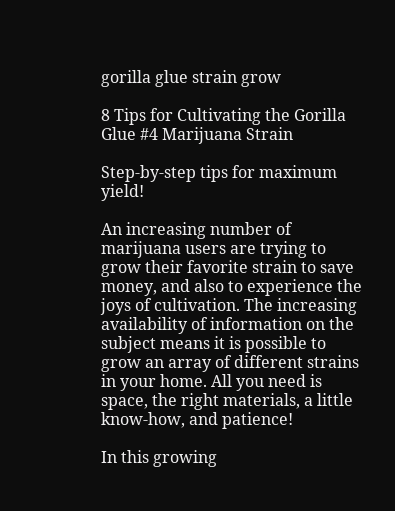gorilla glue strain grow

8 Tips for Cultivating the Gorilla Glue #4 Marijuana Strain

Step-by-step tips for maximum yield!

An increasing number of marijuana users are trying to grow their favorite strain to save money, and also to experience the joys of cultivation. The increasing availability of information on the subject means it is possible to grow an array of different strains in your home. All you need is space, the right materials, a little know-how, and patience!

In this growing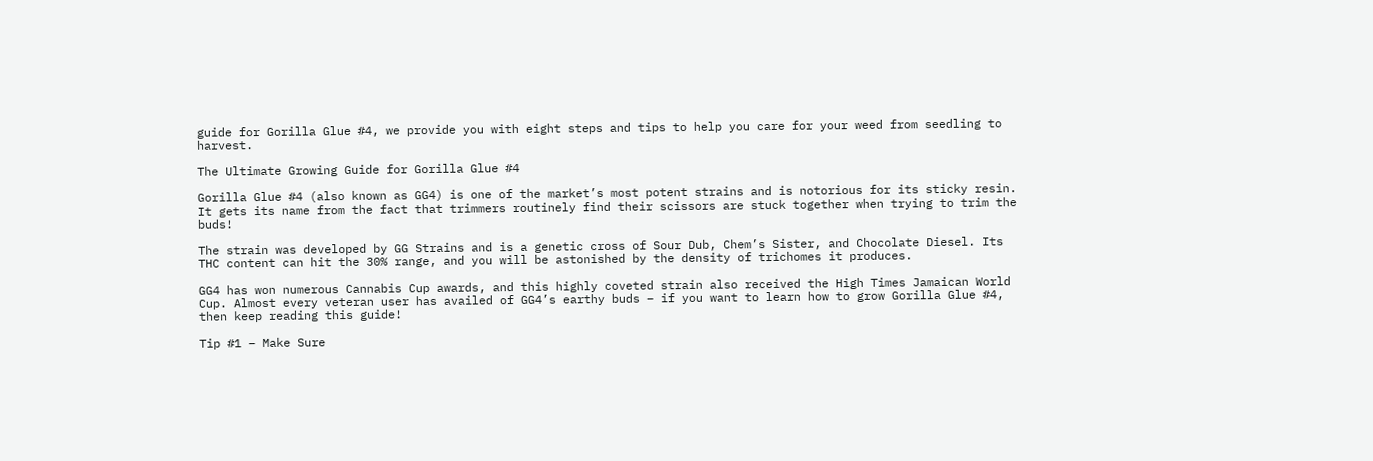guide for Gorilla Glue #4, we provide you with eight steps and tips to help you care for your weed from seedling to harvest.

The Ultimate Growing Guide for Gorilla Glue #4

Gorilla Glue #4 (also known as GG4) is one of the market’s most potent strains and is notorious for its sticky resin. It gets its name from the fact that trimmers routinely find their scissors are stuck together when trying to trim the buds!

The strain was developed by GG Strains and is a genetic cross of Sour Dub, Chem’s Sister, and Chocolate Diesel. Its THC content can hit the 30% range, and you will be astonished by the density of trichomes it produces.

GG4 has won numerous Cannabis Cup awards, and this highly coveted strain also received the High Times Jamaican World Cup. Almost every veteran user has availed of GG4’s earthy buds – if you want to learn how to grow Gorilla Glue #4, then keep reading this guide!

Tip #1 – Make Sure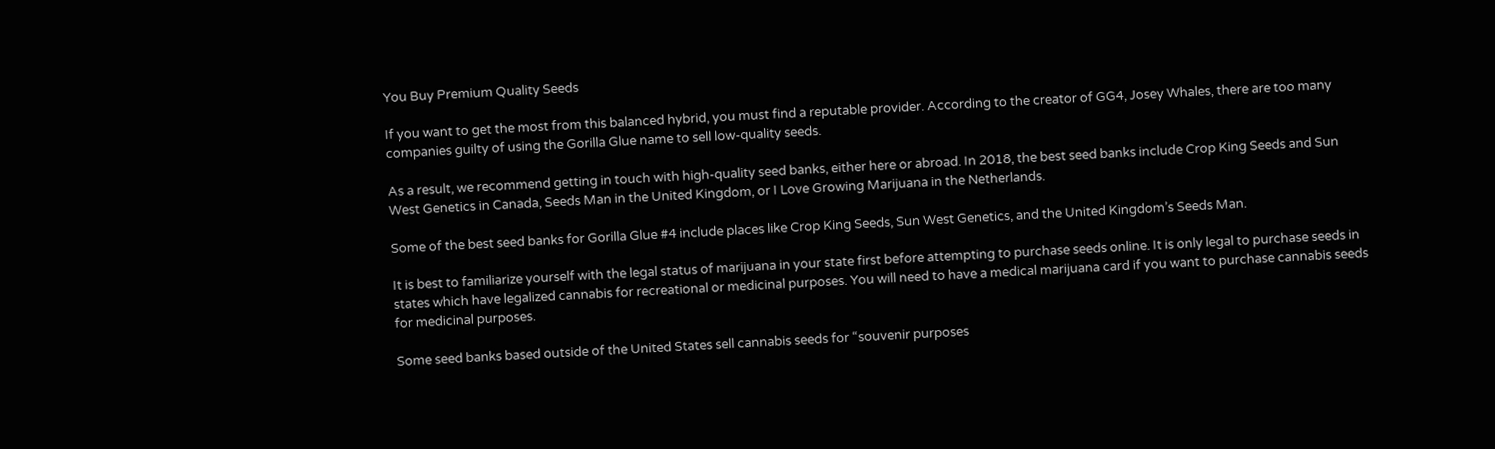You Buy Premium Quality Seeds

If you want to get the most from this balanced hybrid, you must find a reputable provider. According to the creator of GG4, Josey Whales, there are too many companies guilty of using the Gorilla Glue name to sell low-quality seeds.

As a result, we recommend getting in touch with high-quality seed banks, either here or abroad. In 2018, the best seed banks include Crop King Seeds and Sun West Genetics in Canada, Seeds Man in the United Kingdom, or I Love Growing Marijuana in the Netherlands.

Some of the best seed banks for Gorilla Glue #4 include places like Crop King Seeds, Sun West Genetics, and the United Kingdom’s Seeds Man.

It is best to familiarize yourself with the legal status of marijuana in your state first before attempting to purchase seeds online. It is only legal to purchase seeds in states which have legalized cannabis for recreational or medicinal purposes. You will need to have a medical marijuana card if you want to purchase cannabis seeds for medicinal purposes.

Some seed banks based outside of the United States sell cannabis seeds for “souvenir purposes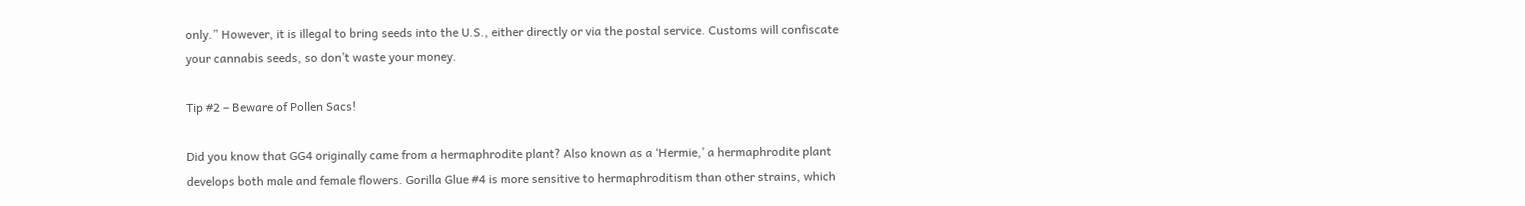only.” However, it is illegal to bring seeds into the U.S., either directly or via the postal service. Customs will confiscate your cannabis seeds, so don’t waste your money.

Tip #2 – Beware of Pollen Sacs!

Did you know that GG4 originally came from a hermaphrodite plant? Also known as a ‘Hermie,’ a hermaphrodite plant develops both male and female flowers. Gorilla Glue #4 is more sensitive to hermaphroditism than other strains, which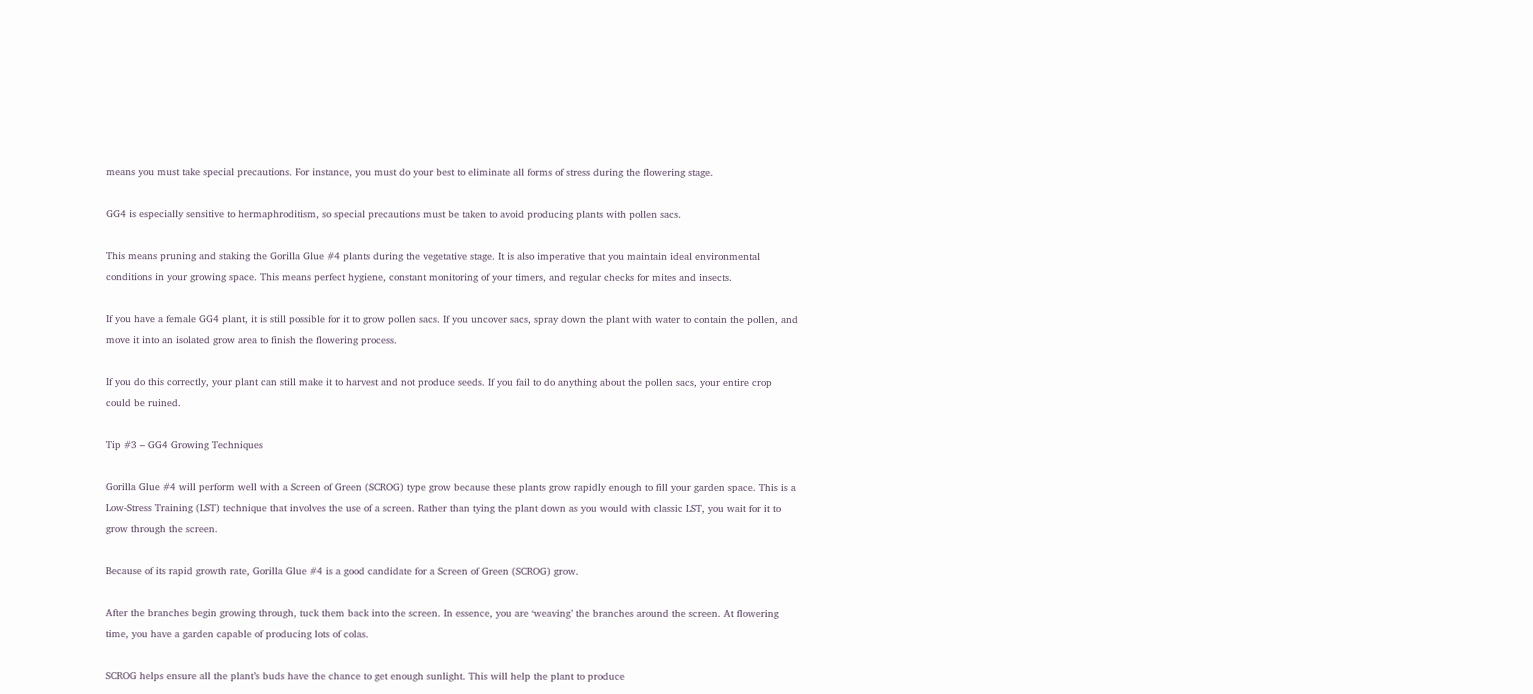means you must take special precautions. For instance, you must do your best to eliminate all forms of stress during the flowering stage.

GG4 is especially sensitive to hermaphroditism, so special precautions must be taken to avoid producing plants with pollen sacs.

This means pruning and staking the Gorilla Glue #4 plants during the vegetative stage. It is also imperative that you maintain ideal environmental conditions in your growing space. This means perfect hygiene, constant monitoring of your timers, and regular checks for mites and insects.

If you have a female GG4 plant, it is still possible for it to grow pollen sacs. If you uncover sacs, spray down the plant with water to contain the pollen, and move it into an isolated grow area to finish the flowering process.

If you do this correctly, your plant can still make it to harvest and not produce seeds. If you fail to do anything about the pollen sacs, your entire crop could be ruined.

Tip #3 – GG4 Growing Techniques

Gorilla Glue #4 will perform well with a Screen of Green (SCROG) type grow because these plants grow rapidly enough to fill your garden space. This is a Low-Stress Training (LST) technique that involves the use of a screen. Rather than tying the plant down as you would with classic LST, you wait for it to grow through the screen.

Because of its rapid growth rate, Gorilla Glue #4 is a good candidate for a Screen of Green (SCROG) grow.

After the branches begin growing through, tuck them back into the screen. In essence, you are ‘weaving’ the branches around the screen. At flowering time, you have a garden capable of producing lots of colas.

SCROG helps ensure all the plant’s buds have the chance to get enough sunlight. This will help the plant to produce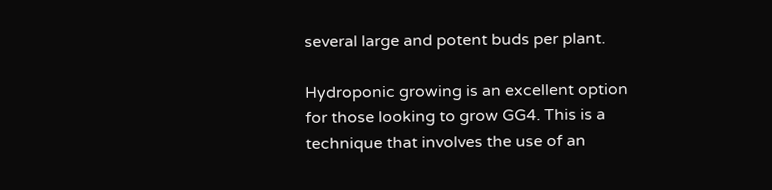several large and potent buds per plant.

Hydroponic growing is an excellent option for those looking to grow GG4. This is a technique that involves the use of an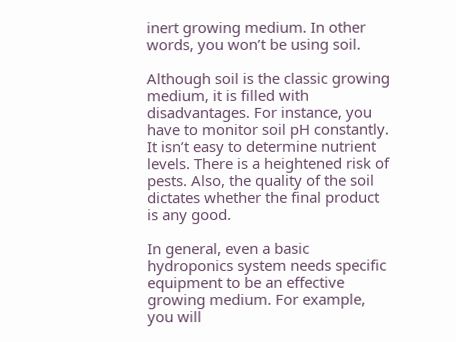inert growing medium. In other words, you won’t be using soil.

Although soil is the classic growing medium, it is filled with disadvantages. For instance, you have to monitor soil pH constantly. It isn’t easy to determine nutrient levels. There is a heightened risk of pests. Also, the quality of the soil dictates whether the final product is any good.

In general, even a basic hydroponics system needs specific equipment to be an effective growing medium. For example, you will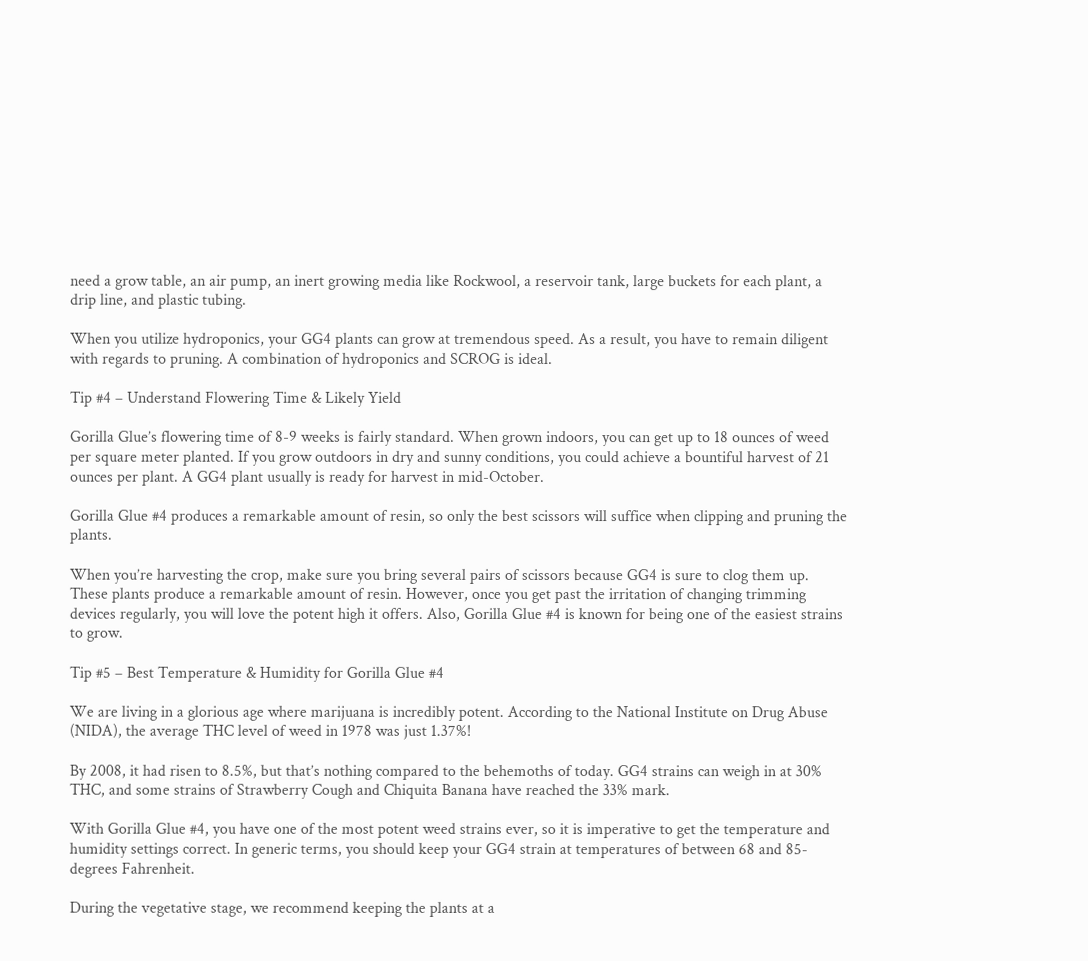need a grow table, an air pump, an inert growing media like Rockwool, a reservoir tank, large buckets for each plant, a drip line, and plastic tubing.

When you utilize hydroponics, your GG4 plants can grow at tremendous speed. As a result, you have to remain diligent with regards to pruning. A combination of hydroponics and SCROG is ideal.

Tip #4 – Understand Flowering Time & Likely Yield

Gorilla Glue’s flowering time of 8-9 weeks is fairly standard. When grown indoors, you can get up to 18 ounces of weed per square meter planted. If you grow outdoors in dry and sunny conditions, you could achieve a bountiful harvest of 21 ounces per plant. A GG4 plant usually is ready for harvest in mid-October.

Gorilla Glue #4 produces a remarkable amount of resin, so only the best scissors will suffice when clipping and pruning the plants.

When you’re harvesting the crop, make sure you bring several pairs of scissors because GG4 is sure to clog them up. These plants produce a remarkable amount of resin. However, once you get past the irritation of changing trimming devices regularly, you will love the potent high it offers. Also, Gorilla Glue #4 is known for being one of the easiest strains to grow.

Tip #5 – Best Temperature & Humidity for Gorilla Glue #4

We are living in a glorious age where marijuana is incredibly potent. According to the National Institute on Drug Abuse (NIDA), the average THC level of weed in 1978 was just 1.37%!

By 2008, it had risen to 8.5%, but that’s nothing compared to the behemoths of today. GG4 strains can weigh in at 30% THC, and some strains of Strawberry Cough and Chiquita Banana have reached the 33% mark.

With Gorilla Glue #4, you have one of the most potent weed strains ever, so it is imperative to get the temperature and humidity settings correct. In generic terms, you should keep your GG4 strain at temperatures of between 68 and 85-degrees Fahrenheit.

During the vegetative stage, we recommend keeping the plants at a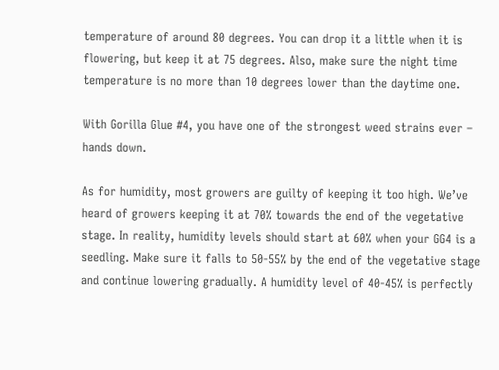temperature of around 80 degrees. You can drop it a little when it is flowering, but keep it at 75 degrees. Also, make sure the night time temperature is no more than 10 degrees lower than the daytime one.

With Gorilla Glue #4, you have one of the strongest weed strains ever – hands down.

As for humidity, most growers are guilty of keeping it too high. We’ve heard of growers keeping it at 70% towards the end of the vegetative stage. In reality, humidity levels should start at 60% when your GG4 is a seedling. Make sure it falls to 50-55% by the end of the vegetative stage and continue lowering gradually. A humidity level of 40-45% is perfectly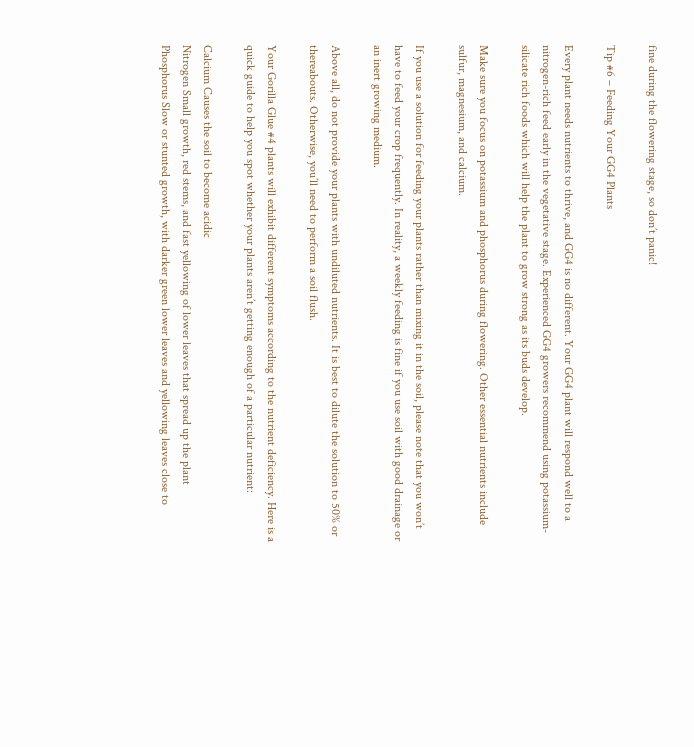fine during the flowering stage, so don’t panic!

Tip #6 – Feeding Your GG4 Plants

Every plant needs nutrients to thrive, and GG4 is no different. Your GG4 plant will respond well to a nitrogen-rich feed early in the vegetative stage. Experienced GG4 growers recommend using potassium-silicate rich foods which will help the plant to grow strong as its buds develop.

Make sure you focus on potassium and phosphorus during flowering. Other essential nutrients include sulfur, magnesium, and calcium.

If you use a solution for feeding your plants rather than mixing it in the soil, please note that you won’t have to feed your crop frequently. In reality, a weekly feeding is fine if you use soil with good drainage or an inert growing medium.

Above all, do not provide your plants with undiluted nutrients. It is best to dilute the solution to 50% or thereabouts. Otherwise, you’ll need to perform a soil flush.

Your Gorilla Glue #4 plants will exhibit different symptoms according to the nutrient deficiency. Here is a quick guide to help you spot whether your plants aren’t getting enough of a particular nutrient:

Calcium Causes the soil to become acidic
Nitrogen Small growth, red stems, and fast yellowing of lower leaves that spread up the plant
Phosphorus Slow or stunted growth, with darker green lower leaves and yellowing leaves close to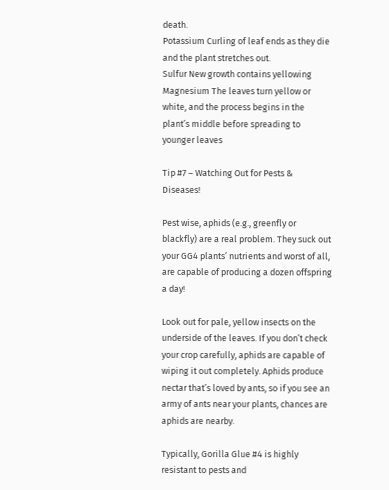death.
Potassium Curling of leaf ends as they die and the plant stretches out.
Sulfur New growth contains yellowing
Magnesium The leaves turn yellow or white, and the process begins in the plant’s middle before spreading to younger leaves

Tip #7 – Watching Out for Pests & Diseases!

Pest wise, aphids (e.g., greenfly or blackfly) are a real problem. They suck out your GG4 plants’ nutrients and worst of all, are capable of producing a dozen offspring a day!

Look out for pale, yellow insects on the underside of the leaves. If you don’t check your crop carefully, aphids are capable of wiping it out completely. Aphids produce nectar that’s loved by ants, so if you see an army of ants near your plants, chances are aphids are nearby.

Typically, Gorilla Glue #4 is highly resistant to pests and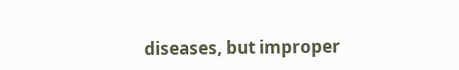diseases, but improper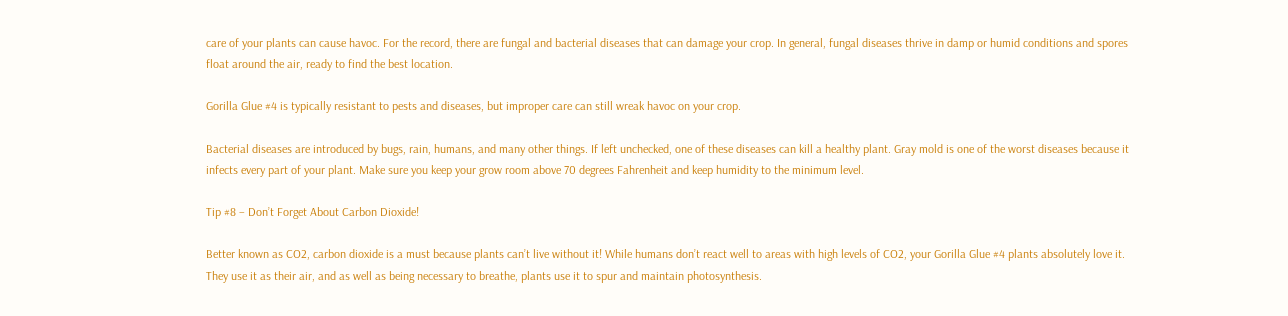care of your plants can cause havoc. For the record, there are fungal and bacterial diseases that can damage your crop. In general, fungal diseases thrive in damp or humid conditions and spores float around the air, ready to find the best location.

Gorilla Glue #4 is typically resistant to pests and diseases, but improper care can still wreak havoc on your crop.

Bacterial diseases are introduced by bugs, rain, humans, and many other things. If left unchecked, one of these diseases can kill a healthy plant. Gray mold is one of the worst diseases because it infects every part of your plant. Make sure you keep your grow room above 70 degrees Fahrenheit and keep humidity to the minimum level.

Tip #8 – Don’t Forget About Carbon Dioxide!

Better known as CO2, carbon dioxide is a must because plants can’t live without it! While humans don’t react well to areas with high levels of CO2, your Gorilla Glue #4 plants absolutely love it. They use it as their air, and as well as being necessary to breathe, plants use it to spur and maintain photosynthesis.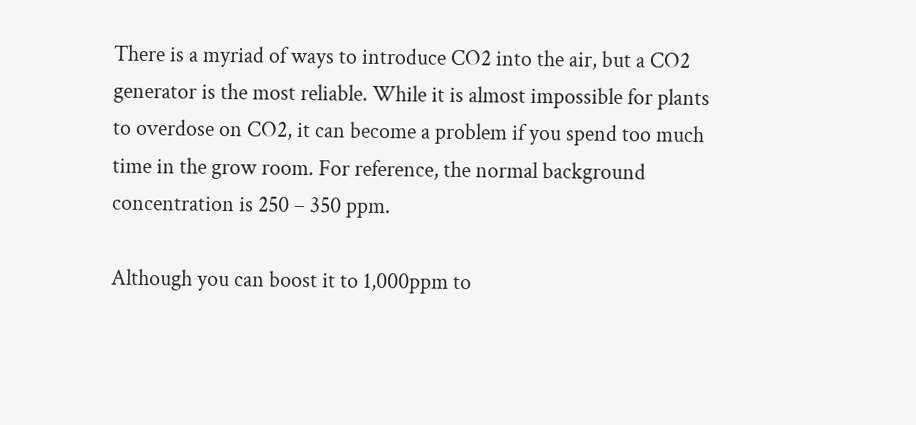There is a myriad of ways to introduce CO2 into the air, but a CO2 generator is the most reliable. While it is almost impossible for plants to overdose on CO2, it can become a problem if you spend too much time in the grow room. For reference, the normal background concentration is 250 – 350 ppm.

Although you can boost it to 1,000ppm to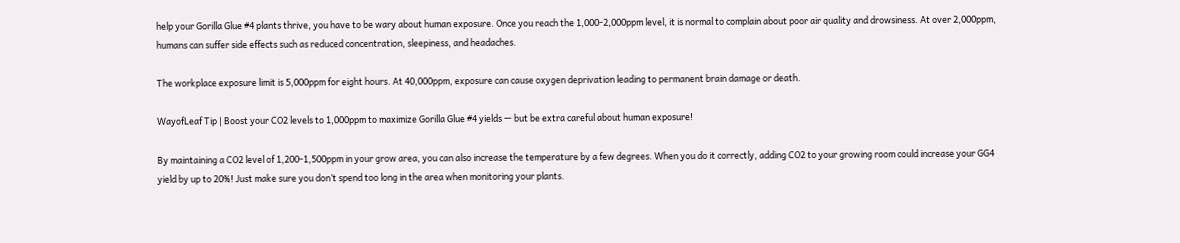help your Gorilla Glue #4 plants thrive, you have to be wary about human exposure. Once you reach the 1,000-2,000ppm level, it is normal to complain about poor air quality and drowsiness. At over 2,000ppm, humans can suffer side effects such as reduced concentration, sleepiness, and headaches.

The workplace exposure limit is 5,000ppm for eight hours. At 40,000ppm, exposure can cause oxygen deprivation leading to permanent brain damage or death.

WayofLeaf Tip | Boost your CO2 levels to 1,000ppm to maximize Gorilla Glue #4 yields — but be extra careful about human exposure!

By maintaining a CO2 level of 1,200-1,500ppm in your grow area, you can also increase the temperature by a few degrees. When you do it correctly, adding CO2 to your growing room could increase your GG4 yield by up to 20%! Just make sure you don’t spend too long in the area when monitoring your plants.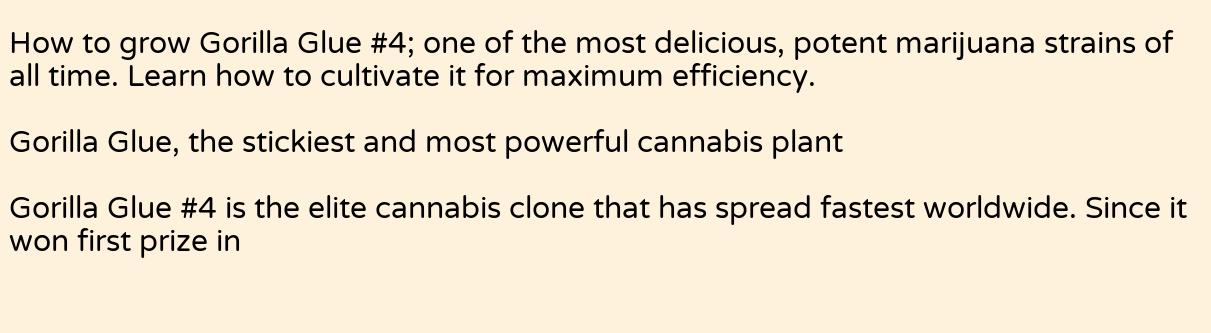How to grow Gorilla Glue #4; one of the most delicious, potent marijuana strains of all time. Learn how to cultivate it for maximum efficiency.

Gorilla Glue, the stickiest and most powerful cannabis plant

Gorilla Glue #4 is the elite cannabis clone that has spread fastest worldwide. Since it won first prize in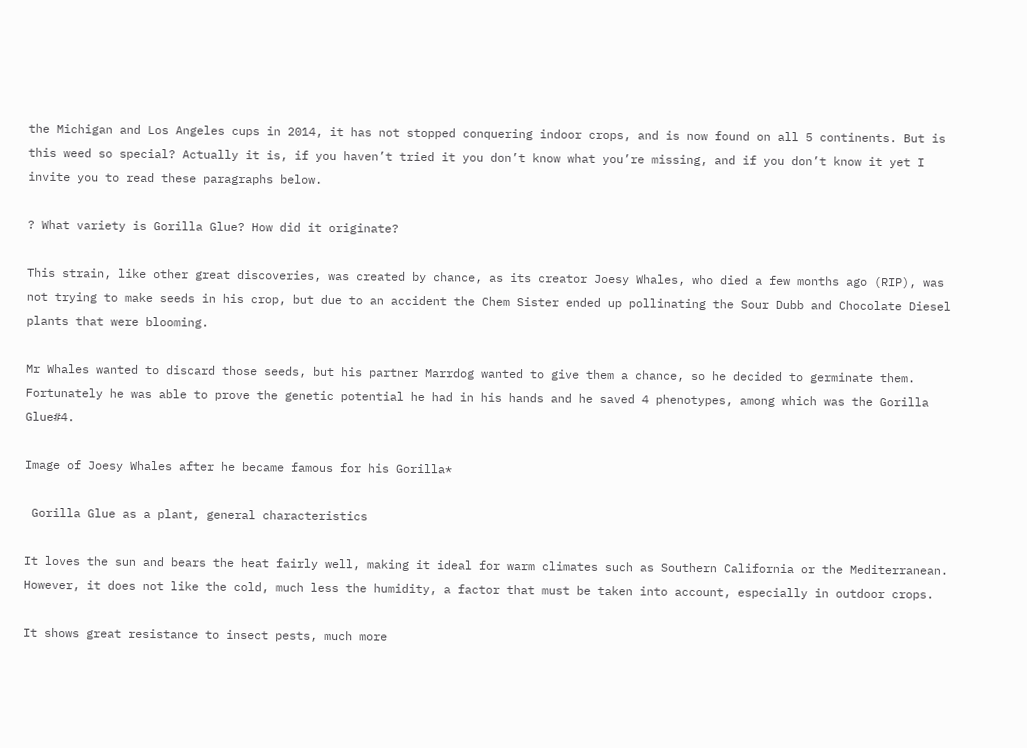the Michigan and Los Angeles cups in 2014, it has not stopped conquering indoor crops, and is now found on all 5 continents. But is this weed so special? Actually it is, if you haven’t tried it you don’t know what you’re missing, and if you don’t know it yet I invite you to read these paragraphs below.

? What variety is Gorilla Glue? How did it originate?

This strain, like other great discoveries, was created by chance, as its creator Joesy Whales, who died a few months ago (RIP), was not trying to make seeds in his crop, but due to an accident the Chem Sister ended up pollinating the Sour Dubb and Chocolate Diesel plants that were blooming.

Mr Whales wanted to discard those seeds, but his partner Marrdog wanted to give them a chance, so he decided to germinate them. Fortunately he was able to prove the genetic potential he had in his hands and he saved 4 phenotypes, among which was the Gorilla Glue#4.

Image of Joesy Whales after he became famous for his Gorilla*

 Gorilla Glue as a plant, general characteristics

It loves the sun and bears the heat fairly well, making it ideal for warm climates such as Southern California or the Mediterranean. However, it does not like the cold, much less the humidity, a factor that must be taken into account, especially in outdoor crops.

It shows great resistance to insect pests, much more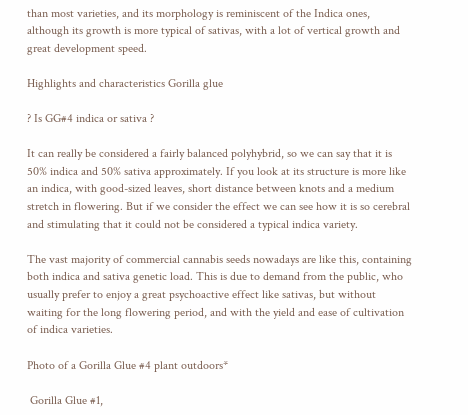than most varieties, and its morphology is reminiscent of the Indica ones, although its growth is more typical of sativas, with a lot of vertical growth and great development speed.

Highlights and characteristics Gorilla glue

? Is GG#4 indica or sativa ?

It can really be considered a fairly balanced polyhybrid, so we can say that it is 50% indica and 50% sativa approximately. If you look at its structure is more like an indica, with good-sized leaves, short distance between knots and a medium stretch in flowering. But if we consider the effect we can see how it is so cerebral and stimulating that it could not be considered a typical indica variety.

The vast majority of commercial cannabis seeds nowadays are like this, containing both indica and sativa genetic load. This is due to demand from the public, who usually prefer to enjoy a great psychoactive effect like sativas, but without waiting for the long flowering period, and with the yield and ease of cultivation of indica varieties.

Photo of a Gorilla Glue #4 plant outdoors*

 Gorilla Glue #1,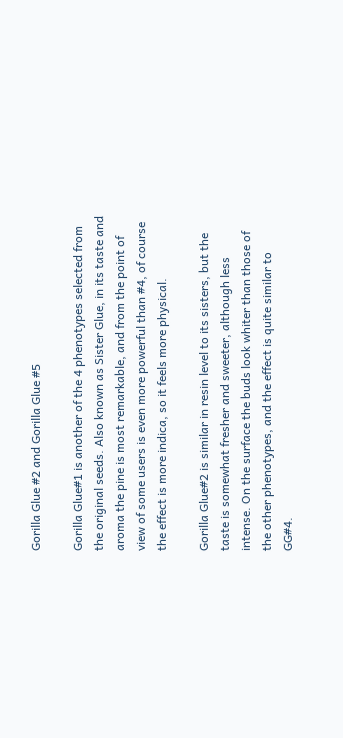Gorilla Glue #2 and Gorilla Glue #5

Gorilla Glue#1 is another of the 4 phenotypes selected from the original seeds. Also known as Sister Glue, in its taste and aroma the pine is most remarkable, and from the point of view of some users is even more powerful than #4, of course the effect is more indica, so it feels more physical.

Gorilla Glue#2 is similar in resin level to its sisters, but the taste is somewhat fresher and sweeter, although less intense. On the surface the buds look whiter than those of the other phenotypes, and the effect is quite similar to GG#4.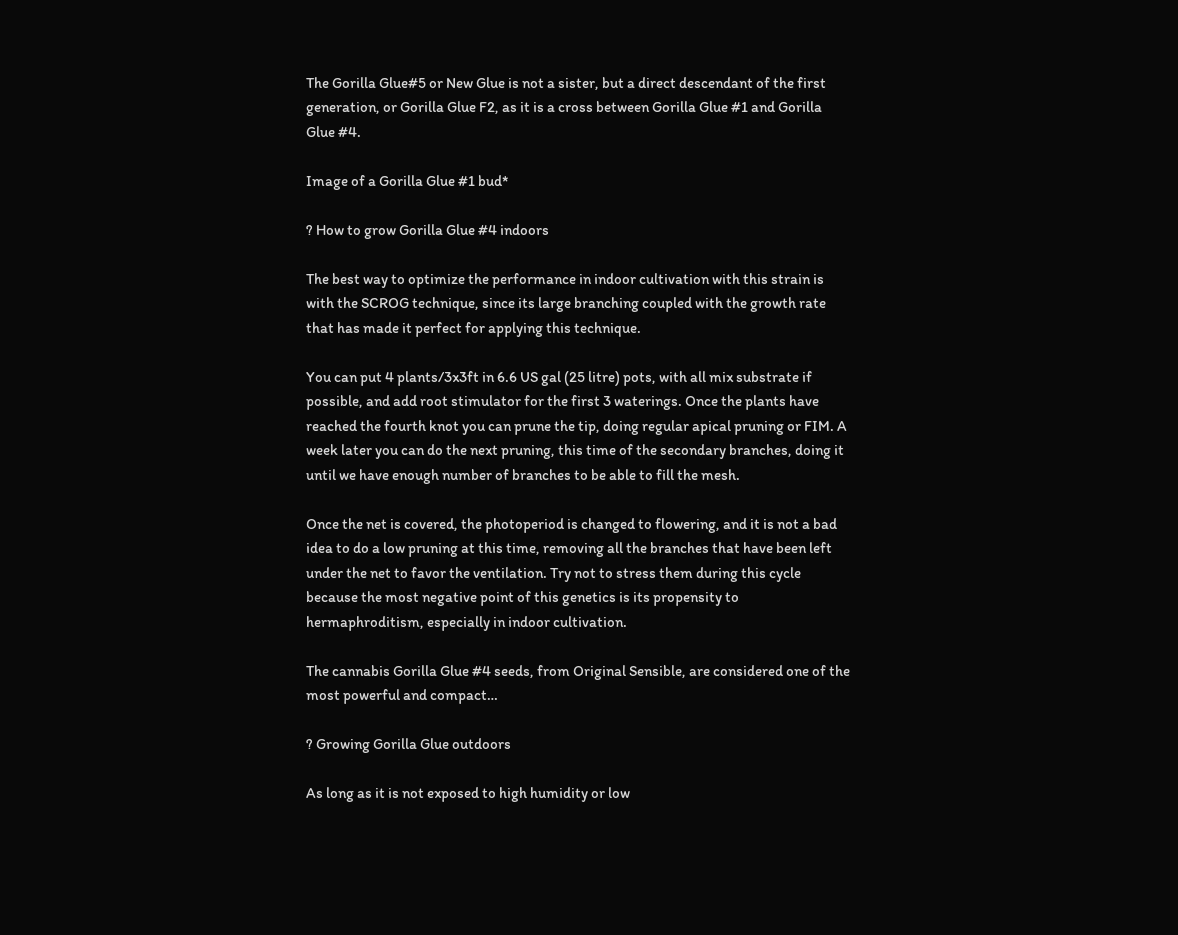The Gorilla Glue#5 or New Glue is not a sister, but a direct descendant of the first generation, or Gorilla Glue F2, as it is a cross between Gorilla Glue #1 and Gorilla Glue #4.

Image of a Gorilla Glue #1 bud*

? How to grow Gorilla Glue #4 indoors

The best way to optimize the performance in indoor cultivation with this strain is with the SCROG technique, since its large branching coupled with the growth rate that has made it perfect for applying this technique.

You can put 4 plants/3x3ft in 6.6 US gal (25 litre) pots, with all mix substrate if possible, and add root stimulator for the first 3 waterings. Once the plants have reached the fourth knot you can prune the tip, doing regular apical pruning or FIM. A week later you can do the next pruning, this time of the secondary branches, doing it until we have enough number of branches to be able to fill the mesh.

Once the net is covered, the photoperiod is changed to flowering, and it is not a bad idea to do a low pruning at this time, removing all the branches that have been left under the net to favor the ventilation. Try not to stress them during this cycle because the most negative point of this genetics is its propensity to hermaphroditism, especially in indoor cultivation.

The cannabis Gorilla Glue #4 seeds, from Original Sensible, are considered one of the most powerful and compact…

? Growing Gorilla Glue outdoors

As long as it is not exposed to high humidity or low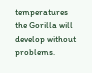temperatures the Gorilla will develop without problems.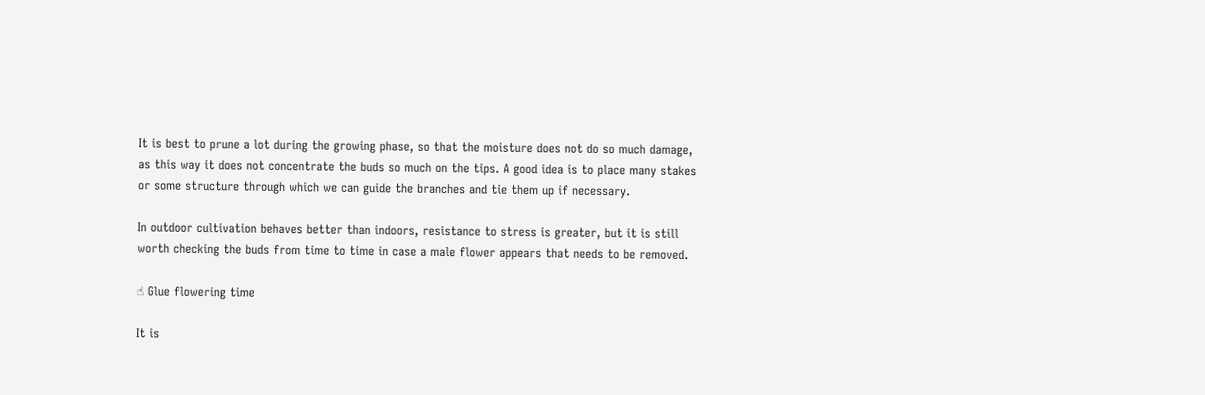It is best to prune a lot during the growing phase, so that the moisture does not do so much damage, as this way it does not concentrate the buds so much on the tips. A good idea is to place many stakes or some structure through which we can guide the branches and tie them up if necessary.

In outdoor cultivation behaves better than indoors, resistance to stress is greater, but it is still worth checking the buds from time to time in case a male flower appears that needs to be removed.

☝ Glue flowering time

It is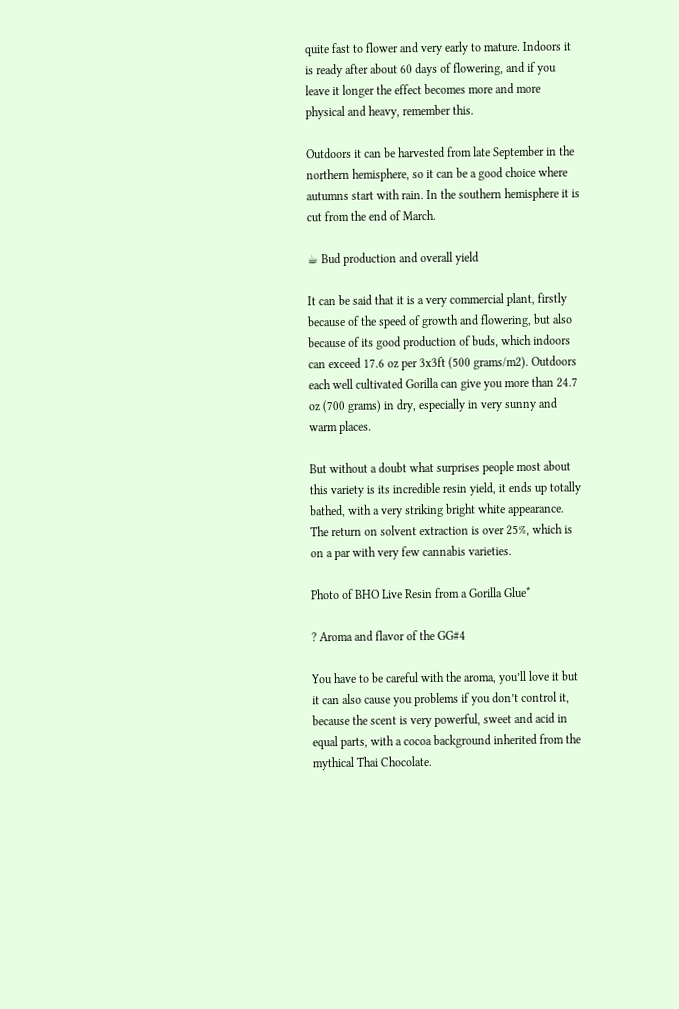quite fast to flower and very early to mature. Indoors it is ready after about 60 days of flowering, and if you leave it longer the effect becomes more and more physical and heavy, remember this.

Outdoors it can be harvested from late September in the northern hemisphere, so it can be a good choice where autumns start with rain. In the southern hemisphere it is cut from the end of March.

☕ Bud production and overall yield

It can be said that it is a very commercial plant, firstly because of the speed of growth and flowering, but also because of its good production of buds, which indoors can exceed 17.6 oz per 3x3ft (500 grams/m2). Outdoors each well cultivated Gorilla can give you more than 24.7 oz (700 grams) in dry, especially in very sunny and warm places.

But without a doubt what surprises people most about this variety is its incredible resin yield, it ends up totally bathed, with a very striking bright white appearance. The return on solvent extraction is over 25%, which is on a par with very few cannabis varieties.

Photo of BHO Live Resin from a Gorilla Glue*

? Aroma and flavor of the GG#4

You have to be careful with the aroma, you’ll love it but it can also cause you problems if you don’t control it, because the scent is very powerful, sweet and acid in equal parts, with a cocoa background inherited from the mythical Thai Chocolate.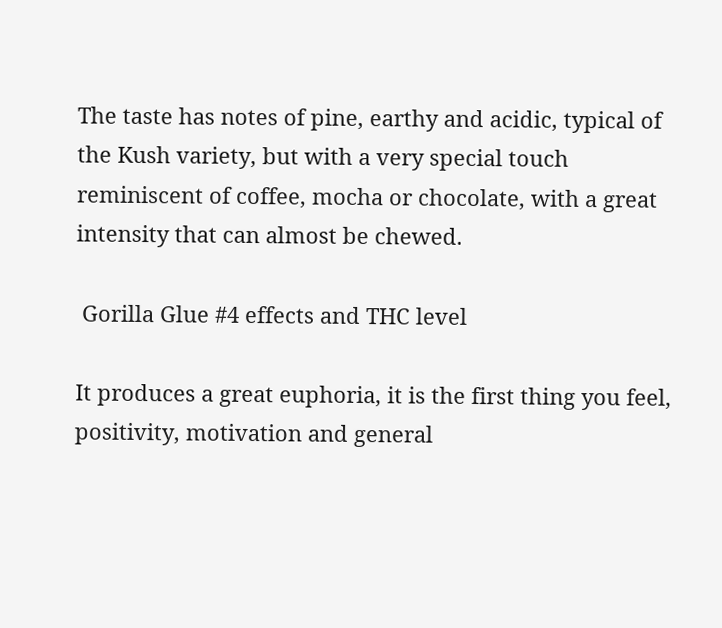The taste has notes of pine, earthy and acidic, typical of the Kush variety, but with a very special touch reminiscent of coffee, mocha or chocolate, with a great intensity that can almost be chewed.

 Gorilla Glue #4 effects and THC level

It produces a great euphoria, it is the first thing you feel, positivity, motivation and general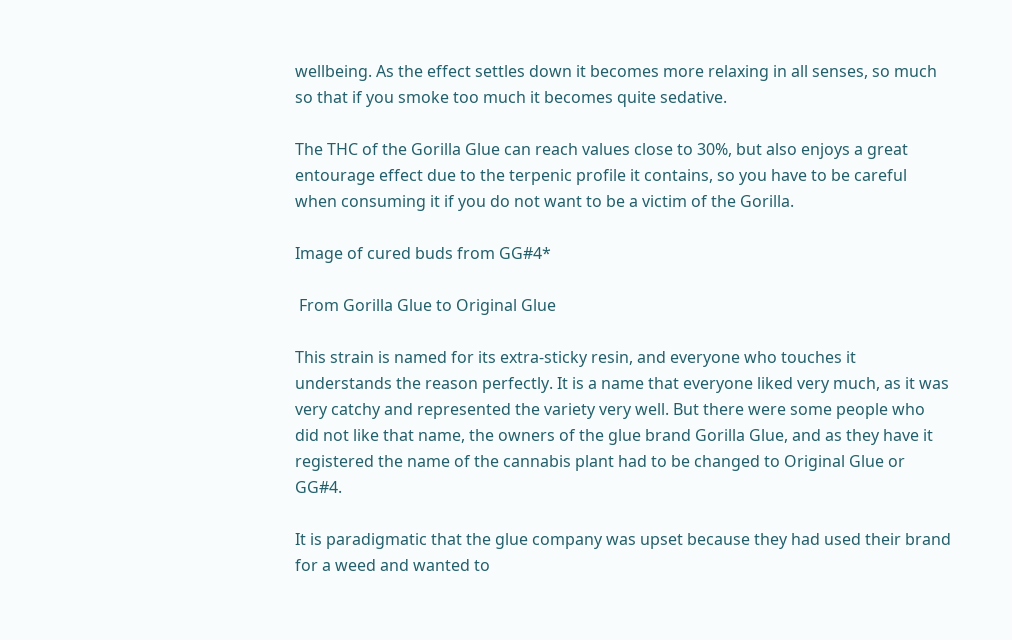wellbeing. As the effect settles down it becomes more relaxing in all senses, so much so that if you smoke too much it becomes quite sedative.

The THC of the Gorilla Glue can reach values close to 30%, but also enjoys a great entourage effect due to the terpenic profile it contains, so you have to be careful when consuming it if you do not want to be a victim of the Gorilla.

Image of cured buds from GG#4*

 From Gorilla Glue to Original Glue

This strain is named for its extra-sticky resin, and everyone who touches it understands the reason perfectly. It is a name that everyone liked very much, as it was very catchy and represented the variety very well. But there were some people who did not like that name, the owners of the glue brand Gorilla Glue, and as they have it registered the name of the cannabis plant had to be changed to Original Glue or GG#4.

It is paradigmatic that the glue company was upset because they had used their brand for a weed and wanted to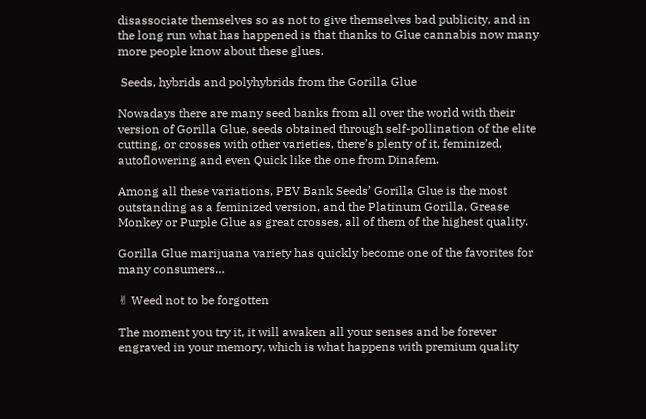disassociate themselves so as not to give themselves bad publicity, and in the long run what has happened is that thanks to Glue cannabis now many more people know about these glues.

 Seeds, hybrids and polyhybrids from the Gorilla Glue

Nowadays there are many seed banks from all over the world with their version of Gorilla Glue, seeds obtained through self-pollination of the elite cutting, or crosses with other varieties, there’s plenty of it, feminized, autoflowering and even Quick like the one from Dinafem.

Among all these variations, PEV Bank Seeds’ Gorilla Glue is the most outstanding as a feminized version, and the Platinum Gorilla, Grease Monkey or Purple Glue as great crosses, all of them of the highest quality.

Gorilla Glue marijuana variety has quickly become one of the favorites for many consumers…

✌ Weed not to be forgotten

The moment you try it, it will awaken all your senses and be forever engraved in your memory, which is what happens with premium quality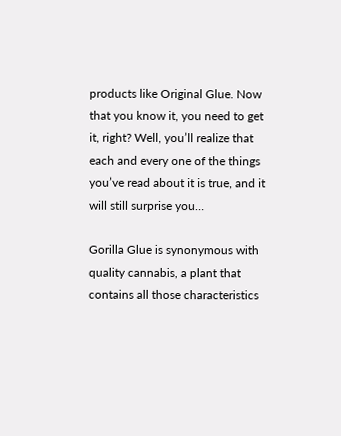products like Original Glue. Now that you know it, you need to get it, right? Well, you’ll realize that each and every one of the things you’ve read about it is true, and it will still surprise you…

Gorilla Glue is synonymous with quality cannabis, a plant that contains all those characteristics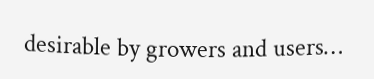desirable by growers and users…